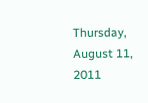Thursday, August 11, 2011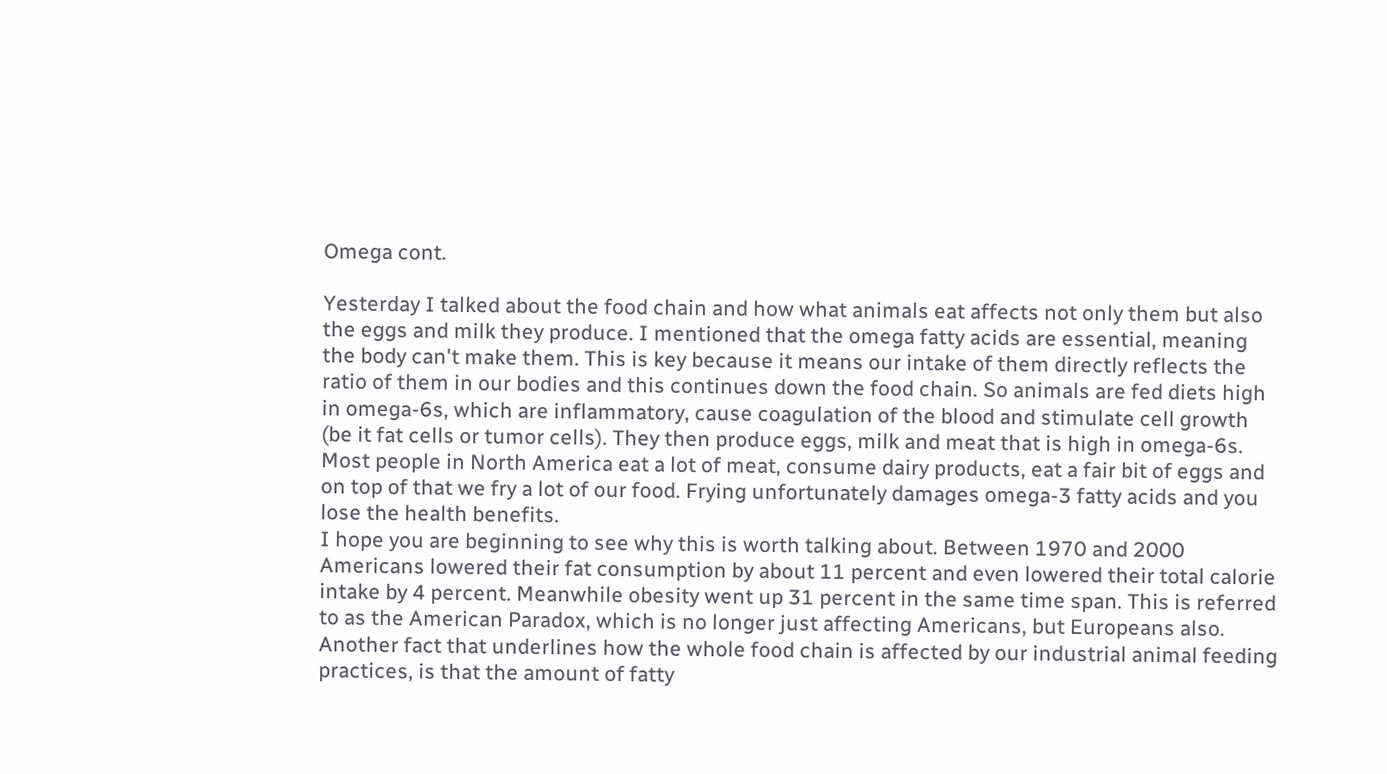Omega cont.

Yesterday I talked about the food chain and how what animals eat affects not only them but also the eggs and milk they produce. I mentioned that the omega fatty acids are essential, meaning the body can't make them. This is key because it means our intake of them directly reflects the ratio of them in our bodies and this continues down the food chain. So animals are fed diets high in omega-6s, which are inflammatory, cause coagulation of the blood and stimulate cell growth (be it fat cells or tumor cells). They then produce eggs, milk and meat that is high in omega-6s. Most people in North America eat a lot of meat, consume dairy products, eat a fair bit of eggs and on top of that we fry a lot of our food. Frying unfortunately damages omega-3 fatty acids and you lose the health benefits.
I hope you are beginning to see why this is worth talking about. Between 1970 and 2000 Americans lowered their fat consumption by about 11 percent and even lowered their total calorie intake by 4 percent. Meanwhile obesity went up 31 percent in the same time span. This is referred to as the American Paradox, which is no longer just affecting Americans, but Europeans also.
Another fact that underlines how the whole food chain is affected by our industrial animal feeding practices, is that the amount of fatty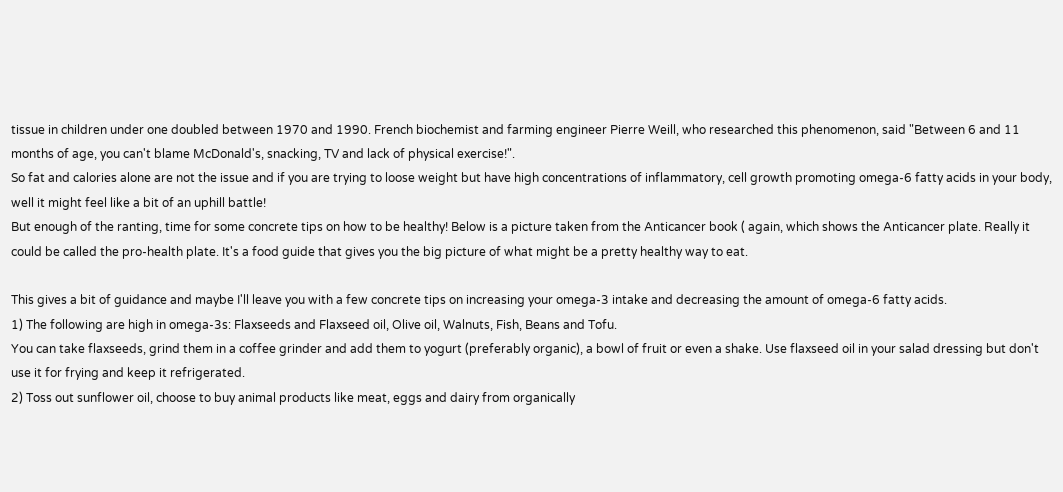tissue in children under one doubled between 1970 and 1990. French biochemist and farming engineer Pierre Weill, who researched this phenomenon, said "Between 6 and 11 months of age, you can't blame McDonald's, snacking, TV and lack of physical exercise!".
So fat and calories alone are not the issue and if you are trying to loose weight but have high concentrations of inflammatory, cell growth promoting omega-6 fatty acids in your body, well it might feel like a bit of an uphill battle!
But enough of the ranting, time for some concrete tips on how to be healthy! Below is a picture taken from the Anticancer book ( again, which shows the Anticancer plate. Really it could be called the pro-health plate. It's a food guide that gives you the big picture of what might be a pretty healthy way to eat.

This gives a bit of guidance and maybe I'll leave you with a few concrete tips on increasing your omega-3 intake and decreasing the amount of omega-6 fatty acids.
1) The following are high in omega-3s: Flaxseeds and Flaxseed oil, Olive oil, Walnuts, Fish, Beans and Tofu.
You can take flaxseeds, grind them in a coffee grinder and add them to yogurt (preferably organic), a bowl of fruit or even a shake. Use flaxseed oil in your salad dressing but don't use it for frying and keep it refrigerated.
2) Toss out sunflower oil, choose to buy animal products like meat, eggs and dairy from organically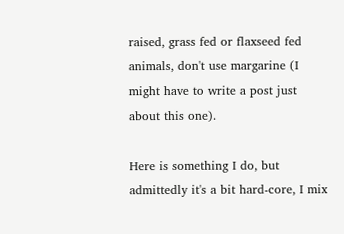raised, grass fed or flaxseed fed animals, don't use margarine (I might have to write a post just about this one).

Here is something I do, but admittedly it's a bit hard-core, I mix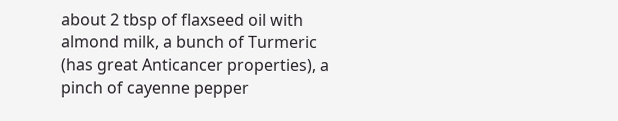about 2 tbsp of flaxseed oil with almond milk, a bunch of Turmeric (has great Anticancer properties), a pinch of cayenne pepper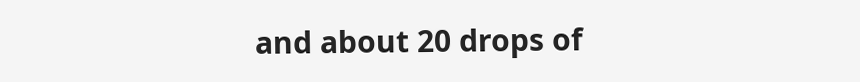and about 20 drops of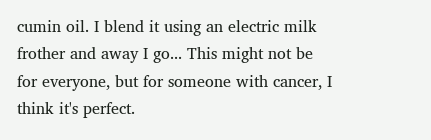cumin oil. I blend it using an electric milk frother and away I go... This might not be for everyone, but for someone with cancer, I think it's perfect.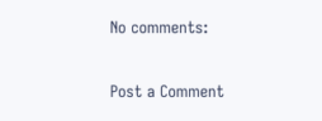No comments:

Post a Comment